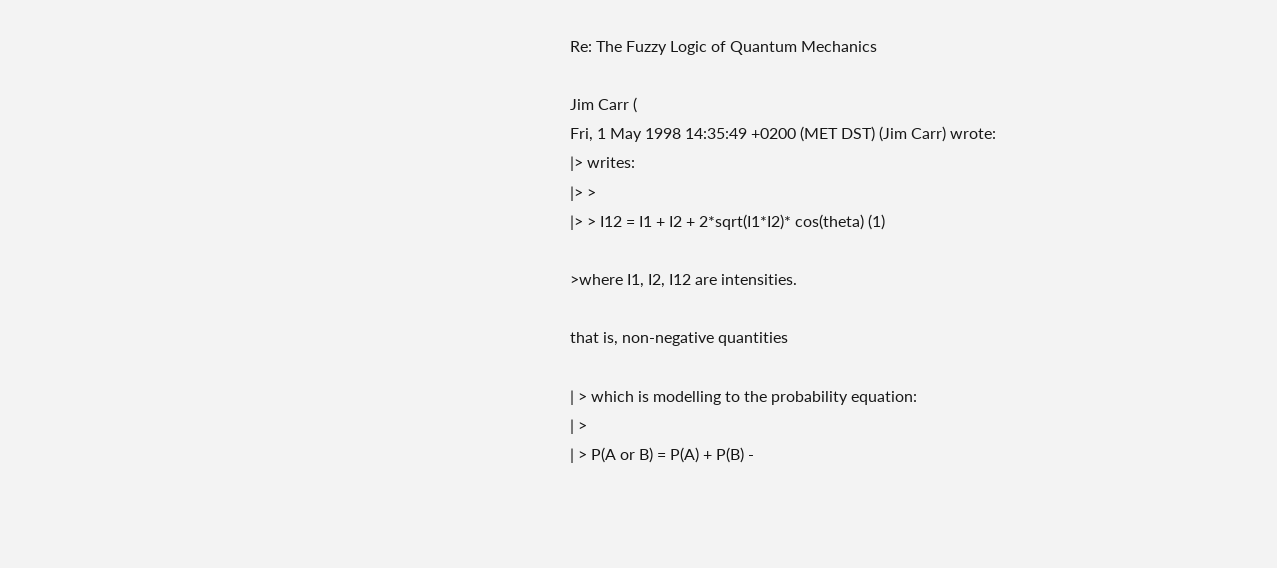Re: The Fuzzy Logic of Quantum Mechanics

Jim Carr (
Fri, 1 May 1998 14:35:49 +0200 (MET DST) (Jim Carr) wrote:
|> writes:
|> >
|> > I12 = I1 + I2 + 2*sqrt(I1*I2)* cos(theta) (1)

>where I1, I2, I12 are intensities.

that is, non-negative quantities

| > which is modelling to the probability equation:
| >
| > P(A or B) = P(A) + P(B) -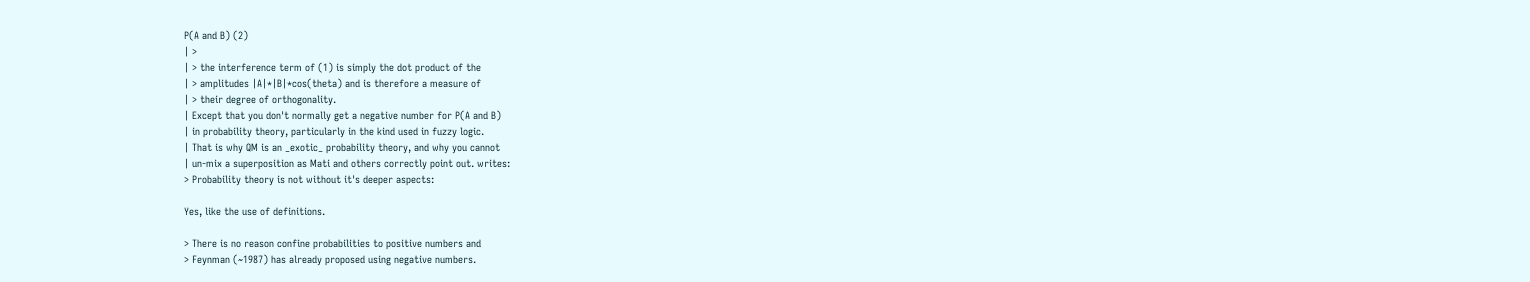P(A and B) (2)
| >
| > the interference term of (1) is simply the dot product of the
| > amplitudes |A|*|B|*cos(theta) and is therefore a measure of
| > their degree of orthogonality.
| Except that you don't normally get a negative number for P(A and B)
| in probability theory, particularly in the kind used in fuzzy logic.
| That is why QM is an _exotic_ probability theory, and why you cannot
| un-mix a superposition as Mati and others correctly point out. writes:
> Probability theory is not without it's deeper aspects:

Yes, like the use of definitions.

> There is no reason confine probabilities to positive numbers and
> Feynman (~1987) has already proposed using negative numbers.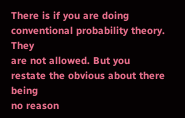There is if you are doing conventional probability theory. They
are not allowed. But you restate the obvious about there being
no reason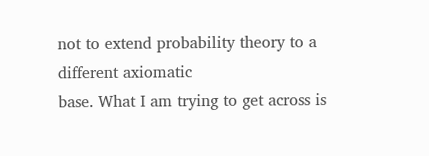not to extend probability theory to a different axiomatic
base. What I am trying to get across is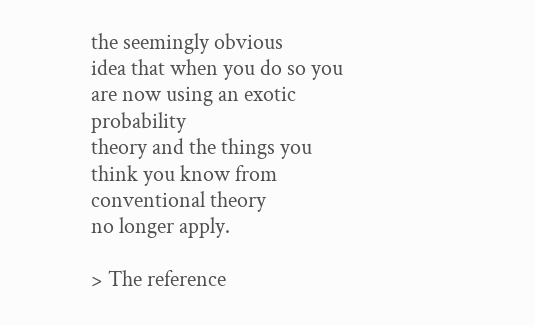the seemingly obvious
idea that when you do so you are now using an exotic probability
theory and the things you think you know from conventional theory
no longer apply.

> The reference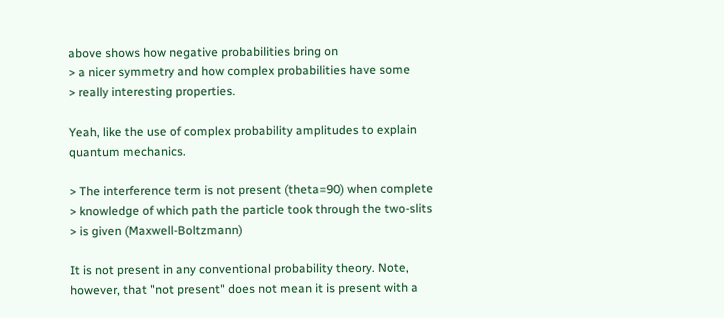above shows how negative probabilities bring on
> a nicer symmetry and how complex probabilities have some
> really interesting properties.

Yeah, like the use of complex probability amplitudes to explain
quantum mechanics.

> The interference term is not present (theta=90) when complete
> knowledge of which path the particle took through the two-slits
> is given (Maxwell-Boltzmann)

It is not present in any conventional probability theory. Note,
however, that "not present" does not mean it is present with a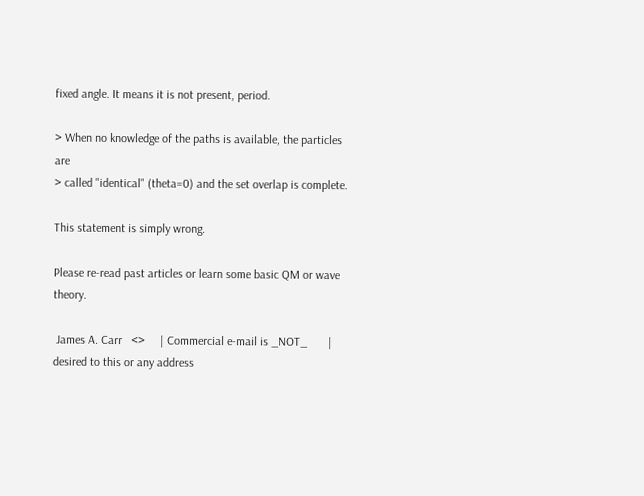fixed angle. It means it is not present, period.

> When no knowledge of the paths is available, the particles are
> called "identical" (theta=0) and the set overlap is complete.

This statement is simply wrong.

Please re-read past articles or learn some basic QM or wave theory.

 James A. Carr   <>     | Commercial e-mail is _NOT_       | desired to this or any address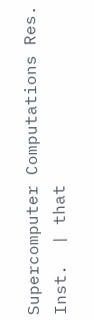Supercomputer Computations Res. Inst.  | that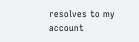resolves to my account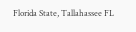Florida State, Tallahassee FL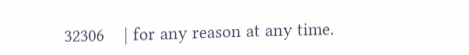32306    | for any reason at any time.